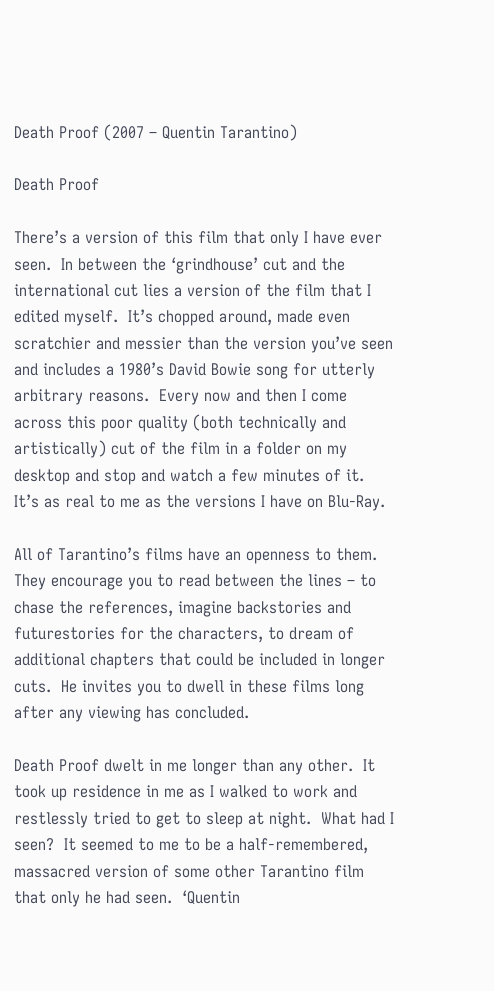Death Proof (2007 – Quentin Tarantino)

Death Proof

There’s a version of this film that only I have ever seen.  In between the ‘grindhouse’ cut and the international cut lies a version of the film that I edited myself.  It’s chopped around, made even scratchier and messier than the version you’ve seen and includes a 1980’s David Bowie song for utterly arbitrary reasons.  Every now and then I come across this poor quality (both technically and artistically) cut of the film in a folder on my desktop and stop and watch a few minutes of it.  It’s as real to me as the versions I have on Blu-Ray.

All of Tarantino’s films have an openness to them.  They encourage you to read between the lines – to chase the references, imagine backstories and futurestories for the characters, to dream of additional chapters that could be included in longer cuts.  He invites you to dwell in these films long after any viewing has concluded.

Death Proof dwelt in me longer than any other.  It took up residence in me as I walked to work and restlessly tried to get to sleep at night.  What had I seen?  It seemed to me to be a half-remembered, massacred version of some other Tarantino film that only he had seen.  ‘Quentin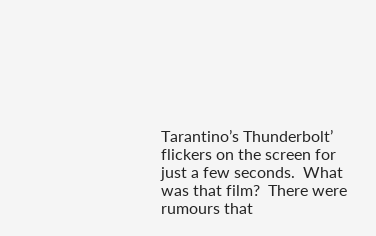Tarantino’s Thunderbolt’ flickers on the screen for just a few seconds.  What was that film?  There were rumours that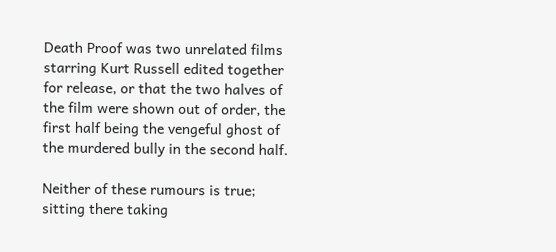Death Proof was two unrelated films starring Kurt Russell edited together for release, or that the two halves of the film were shown out of order, the first half being the vengeful ghost of the murdered bully in the second half.

Neither of these rumours is true; sitting there taking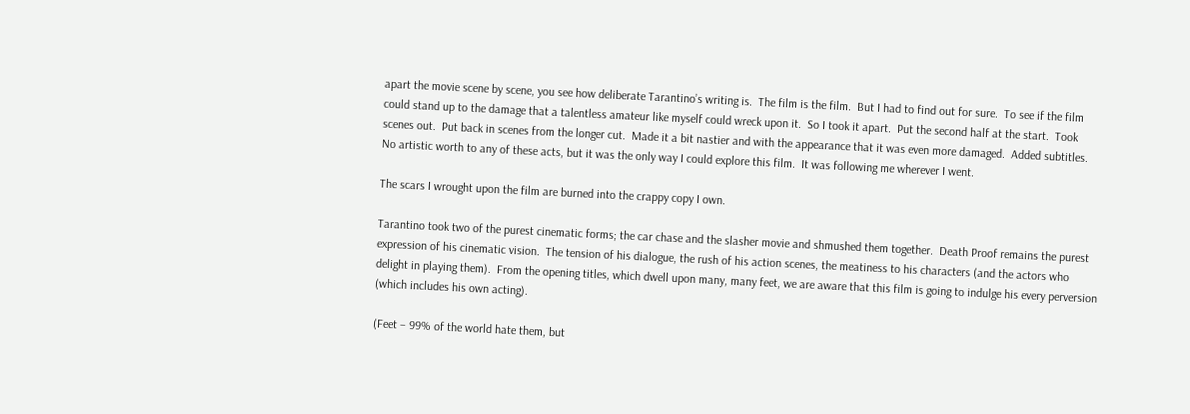apart the movie scene by scene, you see how deliberate Tarantino’s writing is.  The film is the film.  But I had to find out for sure.  To see if the film could stand up to the damage that a talentless amateur like myself could wreck upon it.  So I took it apart.  Put the second half at the start.  Took scenes out.  Put back in scenes from the longer cut.  Made it a bit nastier and with the appearance that it was even more damaged.  Added subtitles.   No artistic worth to any of these acts, but it was the only way I could explore this film.  It was following me wherever I went.

The scars I wrought upon the film are burned into the crappy copy I own.

Tarantino took two of the purest cinematic forms; the car chase and the slasher movie and shmushed them together.  Death Proof remains the purest expression of his cinematic vision.  The tension of his dialogue, the rush of his action scenes, the meatiness to his characters (and the actors who delight in playing them).  From the opening titles, which dwell upon many, many feet, we are aware that this film is going to indulge his every perversion (which includes his own acting).

(Feet – 99% of the world hate them, but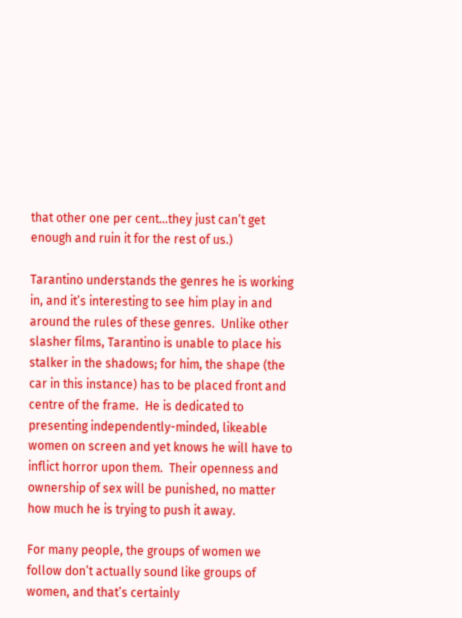that other one per cent…they just can’t get enough and ruin it for the rest of us.)

Tarantino understands the genres he is working in, and it’s interesting to see him play in and around the rules of these genres.  Unlike other slasher films, Tarantino is unable to place his stalker in the shadows; for him, the shape (the car in this instance) has to be placed front and centre of the frame.  He is dedicated to presenting independently-minded, likeable women on screen and yet knows he will have to inflict horror upon them.  Their openness and ownership of sex will be punished, no matter how much he is trying to push it away.

For many people, the groups of women we follow don’t actually sound like groups of women, and that’s certainly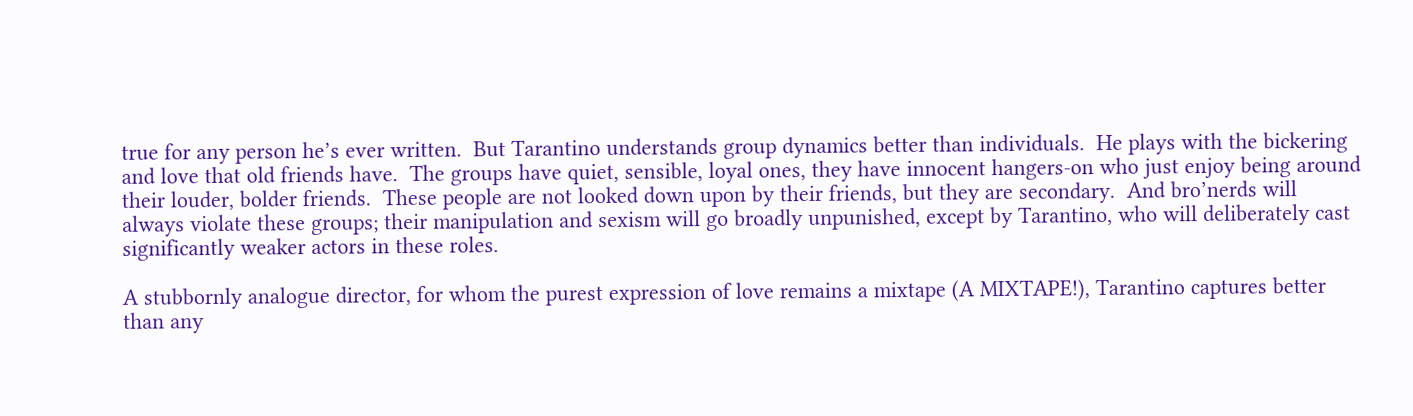true for any person he’s ever written.  But Tarantino understands group dynamics better than individuals.  He plays with the bickering and love that old friends have.  The groups have quiet, sensible, loyal ones, they have innocent hangers-on who just enjoy being around their louder, bolder friends.  These people are not looked down upon by their friends, but they are secondary.  And bro’nerds will always violate these groups; their manipulation and sexism will go broadly unpunished, except by Tarantino, who will deliberately cast significantly weaker actors in these roles.

A stubbornly analogue director, for whom the purest expression of love remains a mixtape (A MIXTAPE!), Tarantino captures better than any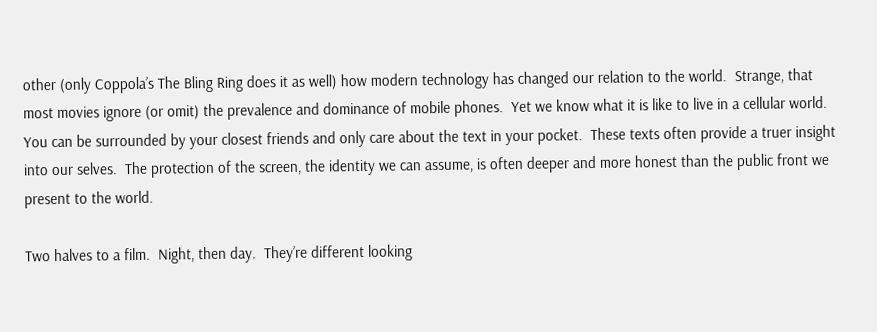other (only Coppola’s The Bling Ring does it as well) how modern technology has changed our relation to the world.  Strange, that most movies ignore (or omit) the prevalence and dominance of mobile phones.  Yet we know what it is like to live in a cellular world.  You can be surrounded by your closest friends and only care about the text in your pocket.  These texts often provide a truer insight into our selves.  The protection of the screen, the identity we can assume, is often deeper and more honest than the public front we present to the world.

Two halves to a film.  Night, then day.  They’re different looking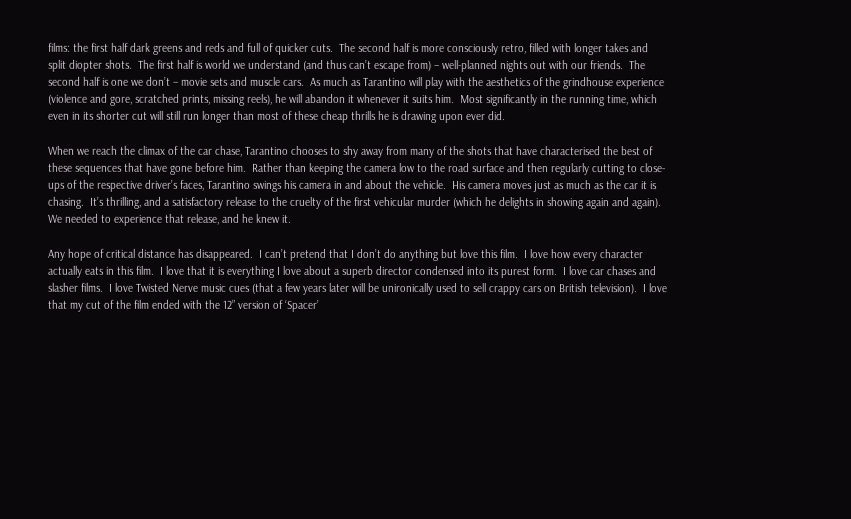films: the first half dark greens and reds and full of quicker cuts.  The second half is more consciously retro, filled with longer takes and split diopter shots.  The first half is world we understand (and thus can’t escape from) – well-planned nights out with our friends.  The second half is one we don’t – movie sets and muscle cars.  As much as Tarantino will play with the aesthetics of the grindhouse experience (violence and gore, scratched prints, missing reels), he will abandon it whenever it suits him.  Most significantly in the running time, which even in its shorter cut will still run longer than most of these cheap thrills he is drawing upon ever did.

When we reach the climax of the car chase, Tarantino chooses to shy away from many of the shots that have characterised the best of these sequences that have gone before him.  Rather than keeping the camera low to the road surface and then regularly cutting to close-ups of the respective driver’s faces, Tarantino swings his camera in and about the vehicle.  His camera moves just as much as the car it is chasing.  It’s thrilling, and a satisfactory release to the cruelty of the first vehicular murder (which he delights in showing again and again).  We needed to experience that release, and he knew it.

Any hope of critical distance has disappeared.  I can’t pretend that I don’t do anything but love this film.  I love how every character actually eats in this film.  I love that it is everything I love about a superb director condensed into its purest form.  I love car chases and slasher films.  I love Twisted Nerve music cues (that a few years later will be unironically used to sell crappy cars on British television).  I love that my cut of the film ended with the 12” version of ‘Spacer’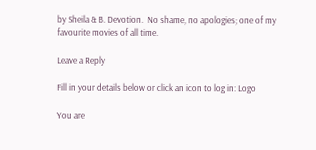by Sheila & B. Devotion.  No shame, no apologies; one of my favourite movies of all time.

Leave a Reply

Fill in your details below or click an icon to log in: Logo

You are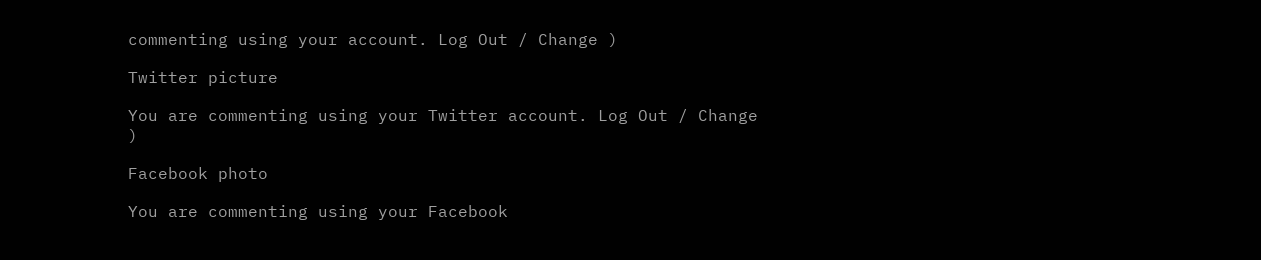commenting using your account. Log Out / Change )

Twitter picture

You are commenting using your Twitter account. Log Out / Change )

Facebook photo

You are commenting using your Facebook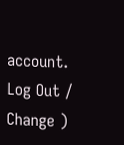account. Log Out / Change )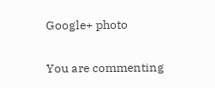Google+ photo

You are commenting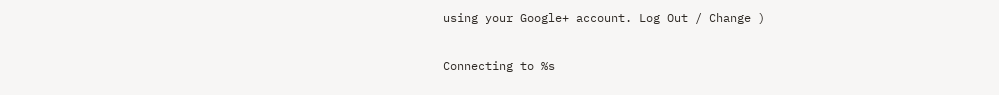using your Google+ account. Log Out / Change )

Connecting to %s